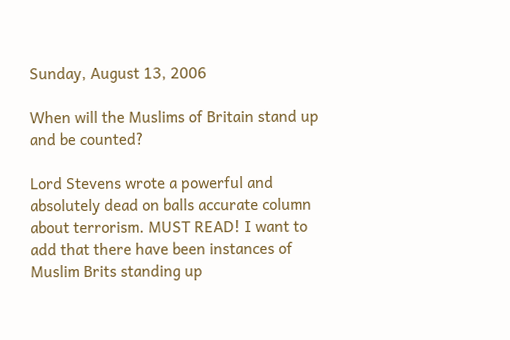Sunday, August 13, 2006

When will the Muslims of Britain stand up and be counted?

Lord Stevens wrote a powerful and absolutely dead on balls accurate column about terrorism. MUST READ! I want to add that there have been instances of Muslim Brits standing up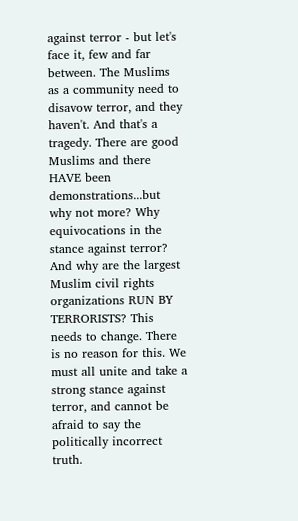against terror - but let's face it, few and far between. The Muslims as a community need to disavow terror, and they haven't. And that's a tragedy. There are good Muslims and there HAVE been demonstrations...but why not more? Why equivocations in the stance against terror? And why are the largest Muslim civil rights organizations RUN BY TERRORISTS? This needs to change. There is no reason for this. We must all unite and take a strong stance against terror, and cannot be afraid to say the politically incorrect truth.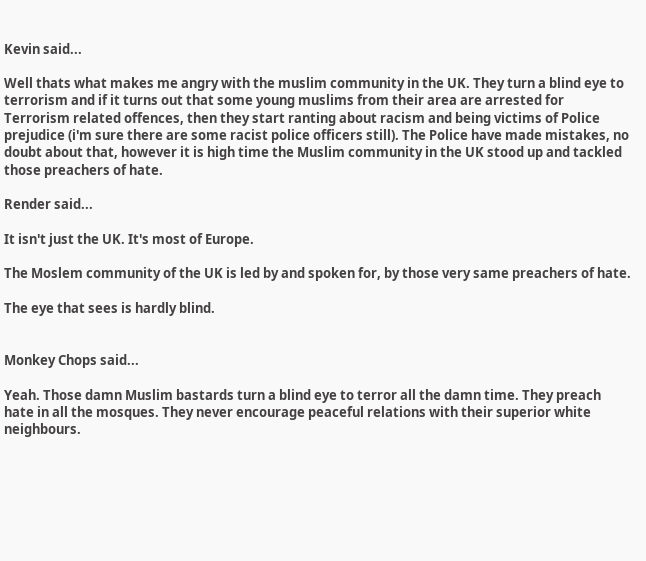Kevin said...

Well thats what makes me angry with the muslim community in the UK. They turn a blind eye to terrorism and if it turns out that some young muslims from their area are arrested for Terrorism related offences, then they start ranting about racism and being victims of Police prejudice (i'm sure there are some racist police officers still). The Police have made mistakes, no doubt about that, however it is high time the Muslim community in the UK stood up and tackled those preachers of hate.

Render said...

It isn't just the UK. It's most of Europe.

The Moslem community of the UK is led by and spoken for, by those very same preachers of hate.

The eye that sees is hardly blind.


Monkey Chops said...

Yeah. Those damn Muslim bastards turn a blind eye to terror all the damn time. They preach hate in all the mosques. They never encourage peaceful relations with their superior white neighbours.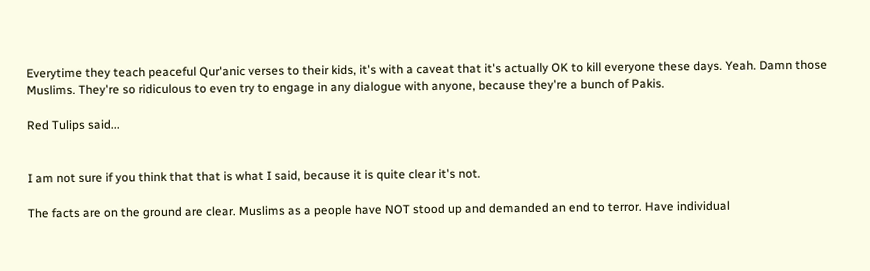Everytime they teach peaceful Qur'anic verses to their kids, it's with a caveat that it's actually OK to kill everyone these days. Yeah. Damn those Muslims. They're so ridiculous to even try to engage in any dialogue with anyone, because they're a bunch of Pakis.

Red Tulips said...


I am not sure if you think that that is what I said, because it is quite clear it's not.

The facts are on the ground are clear. Muslims as a people have NOT stood up and demanded an end to terror. Have individual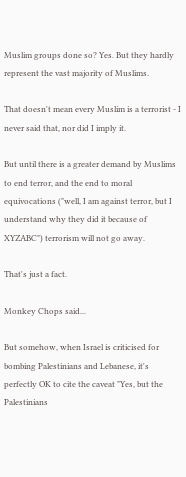Muslim groups done so? Yes. But they hardly represent the vast majority of Muslims.

That doesn't mean every Muslim is a terrorist - I never said that, nor did I imply it.

But until there is a greater demand by Muslims to end terror, and the end to moral equivocations ("well, I am against terror, but I understand why they did it because of XYZABC") terrorism will not go away.

That's just a fact.

Monkey Chops said...

But somehow, when Israel is criticised for bombing Palestinians and Lebanese, it's perfectly OK to cite the caveat "Yes, but the Palestinians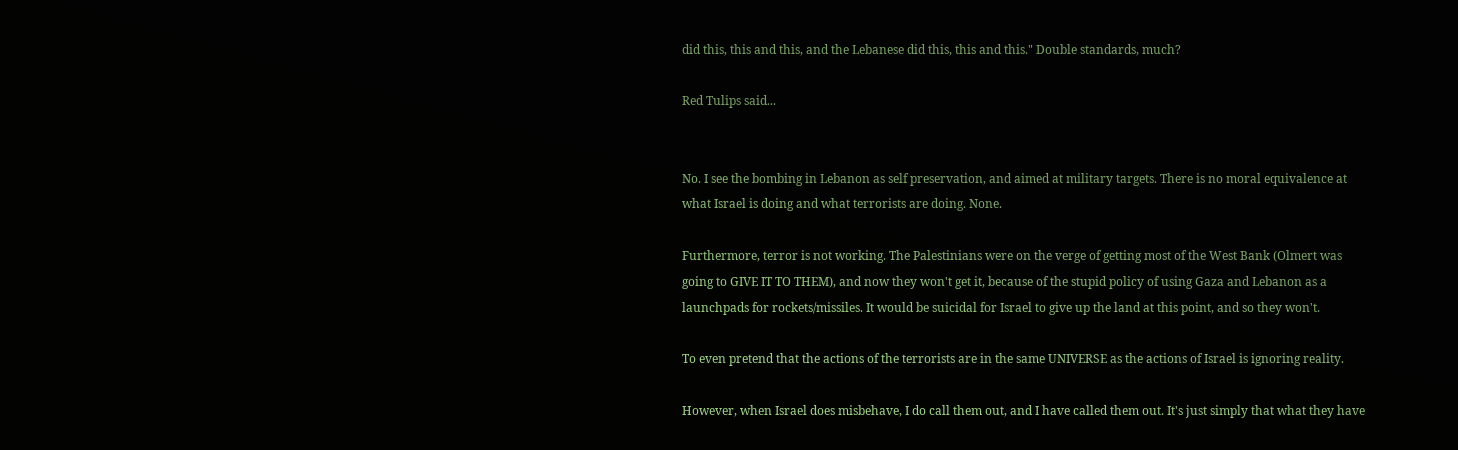did this, this and this, and the Lebanese did this, this and this." Double standards, much?

Red Tulips said...


No. I see the bombing in Lebanon as self preservation, and aimed at military targets. There is no moral equivalence at what Israel is doing and what terrorists are doing. None.

Furthermore, terror is not working. The Palestinians were on the verge of getting most of the West Bank (Olmert was going to GIVE IT TO THEM), and now they won't get it, because of the stupid policy of using Gaza and Lebanon as a launchpads for rockets/missiles. It would be suicidal for Israel to give up the land at this point, and so they won't.

To even pretend that the actions of the terrorists are in the same UNIVERSE as the actions of Israel is ignoring reality.

However, when Israel does misbehave, I do call them out, and I have called them out. It's just simply that what they have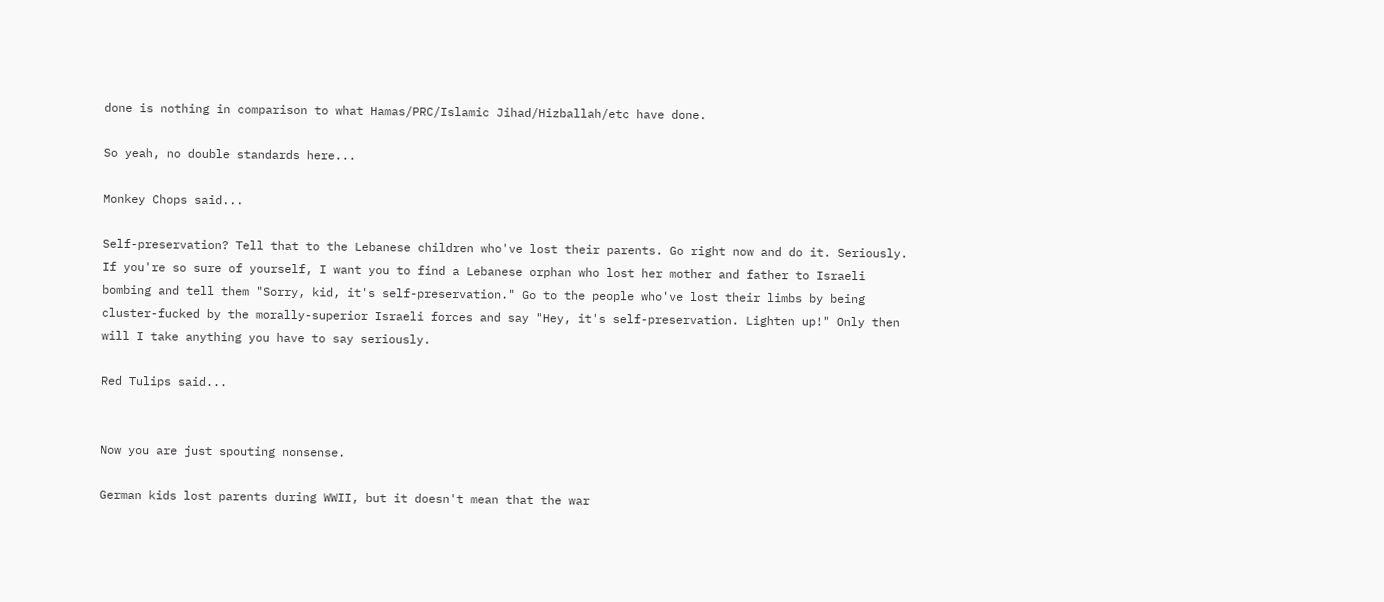done is nothing in comparison to what Hamas/PRC/Islamic Jihad/Hizballah/etc have done.

So yeah, no double standards here...

Monkey Chops said...

Self-preservation? Tell that to the Lebanese children who've lost their parents. Go right now and do it. Seriously. If you're so sure of yourself, I want you to find a Lebanese orphan who lost her mother and father to Israeli bombing and tell them "Sorry, kid, it's self-preservation." Go to the people who've lost their limbs by being cluster-fucked by the morally-superior Israeli forces and say "Hey, it's self-preservation. Lighten up!" Only then will I take anything you have to say seriously.

Red Tulips said...


Now you are just spouting nonsense.

German kids lost parents during WWII, but it doesn't mean that the war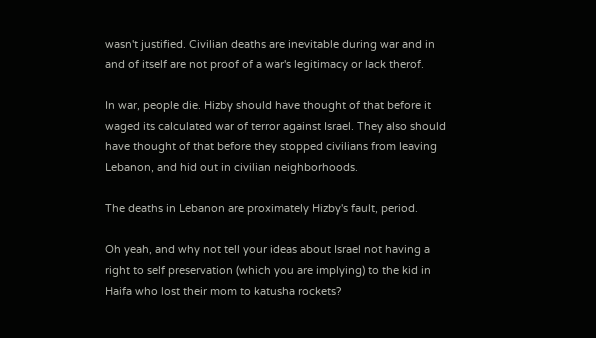wasn't justified. Civilian deaths are inevitable during war and in and of itself are not proof of a war's legitimacy or lack therof.

In war, people die. Hizby should have thought of that before it waged its calculated war of terror against Israel. They also should have thought of that before they stopped civilians from leaving Lebanon, and hid out in civilian neighborhoods.

The deaths in Lebanon are proximately Hizby's fault, period.

Oh yeah, and why not tell your ideas about Israel not having a right to self preservation (which you are implying) to the kid in Haifa who lost their mom to katusha rockets?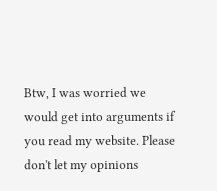Btw, I was worried we would get into arguments if you read my website. Please don't let my opinions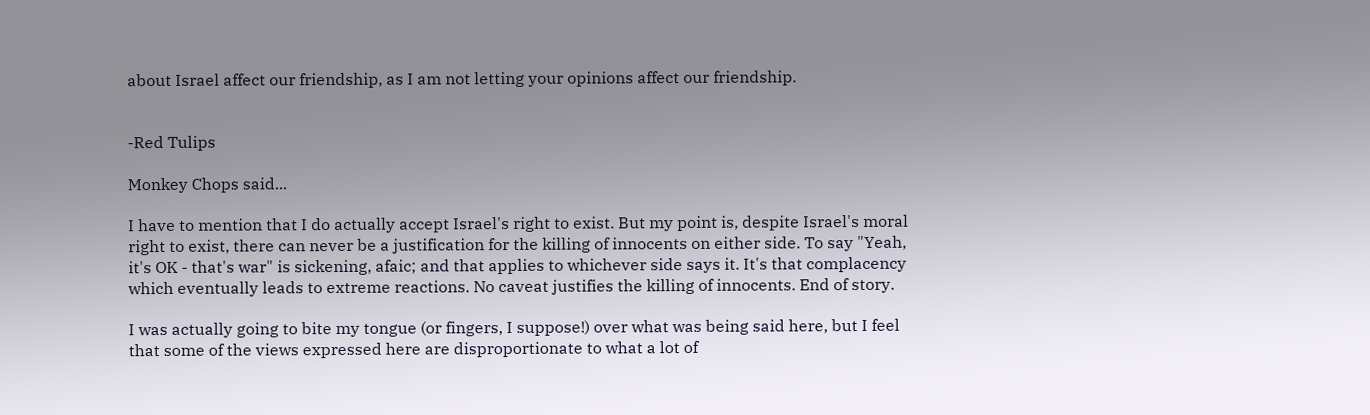about Israel affect our friendship, as I am not letting your opinions affect our friendship.


-Red Tulips

Monkey Chops said...

I have to mention that I do actually accept Israel's right to exist. But my point is, despite Israel's moral right to exist, there can never be a justification for the killing of innocents on either side. To say "Yeah, it's OK - that's war" is sickening, afaic; and that applies to whichever side says it. It's that complacency which eventually leads to extreme reactions. No caveat justifies the killing of innocents. End of story.

I was actually going to bite my tongue (or fingers, I suppose!) over what was being said here, but I feel that some of the views expressed here are disproportionate to what a lot of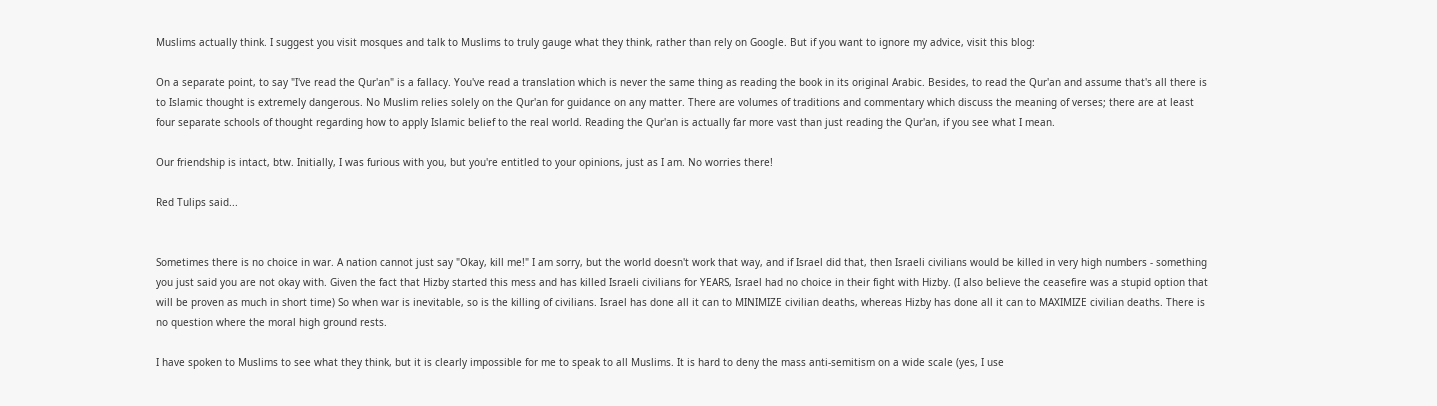Muslims actually think. I suggest you visit mosques and talk to Muslims to truly gauge what they think, rather than rely on Google. But if you want to ignore my advice, visit this blog:

On a separate point, to say "I've read the Qur'an" is a fallacy. You've read a translation which is never the same thing as reading the book in its original Arabic. Besides, to read the Qur'an and assume that's all there is to Islamic thought is extremely dangerous. No Muslim relies solely on the Qur'an for guidance on any matter. There are volumes of traditions and commentary which discuss the meaning of verses; there are at least four separate schools of thought regarding how to apply Islamic belief to the real world. Reading the Qur'an is actually far more vast than just reading the Qur'an, if you see what I mean.

Our friendship is intact, btw. Initially, I was furious with you, but you're entitled to your opinions, just as I am. No worries there!

Red Tulips said...


Sometimes there is no choice in war. A nation cannot just say "Okay, kill me!" I am sorry, but the world doesn't work that way, and if Israel did that, then Israeli civilians would be killed in very high numbers - something you just said you are not okay with. Given the fact that Hizby started this mess and has killed Israeli civilians for YEARS, Israel had no choice in their fight with Hizby. (I also believe the ceasefire was a stupid option that will be proven as much in short time) So when war is inevitable, so is the killing of civilians. Israel has done all it can to MINIMIZE civilian deaths, whereas Hizby has done all it can to MAXIMIZE civilian deaths. There is no question where the moral high ground rests.

I have spoken to Muslims to see what they think, but it is clearly impossible for me to speak to all Muslims. It is hard to deny the mass anti-semitism on a wide scale (yes, I use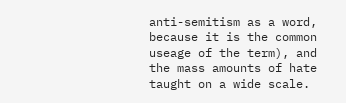anti-semitism as a word, because it is the common useage of the term), and the mass amounts of hate taught on a wide scale.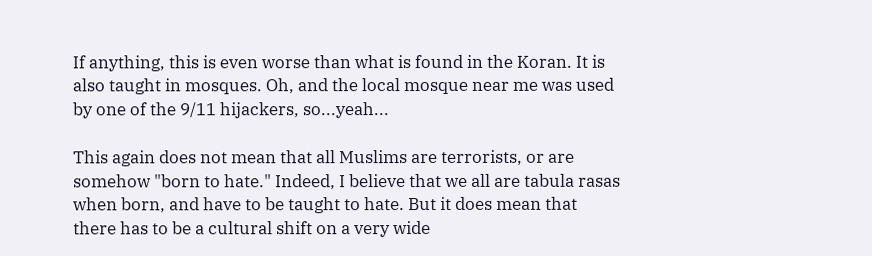If anything, this is even worse than what is found in the Koran. It is also taught in mosques. Oh, and the local mosque near me was used by one of the 9/11 hijackers, so...yeah...

This again does not mean that all Muslims are terrorists, or are somehow "born to hate." Indeed, I believe that we all are tabula rasas when born, and have to be taught to hate. But it does mean that there has to be a cultural shift on a very wide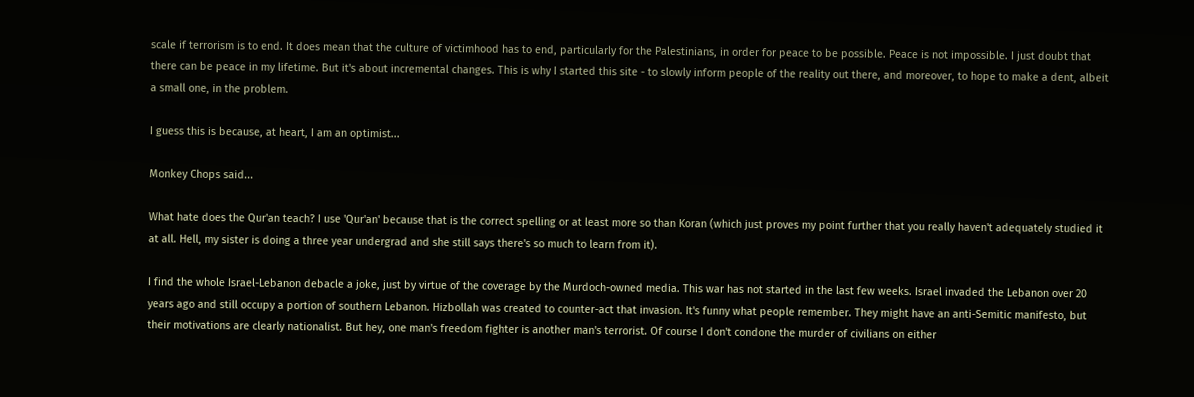scale if terrorism is to end. It does mean that the culture of victimhood has to end, particularly for the Palestinians, in order for peace to be possible. Peace is not impossible. I just doubt that there can be peace in my lifetime. But it's about incremental changes. This is why I started this site - to slowly inform people of the reality out there, and moreover, to hope to make a dent, albeit a small one, in the problem.

I guess this is because, at heart, I am an optimist...

Monkey Chops said...

What hate does the Qur'an teach? I use 'Qur'an' because that is the correct spelling or at least more so than Koran (which just proves my point further that you really haven't adequately studied it at all. Hell, my sister is doing a three year undergrad and she still says there's so much to learn from it).

I find the whole Israel-Lebanon debacle a joke, just by virtue of the coverage by the Murdoch-owned media. This war has not started in the last few weeks. Israel invaded the Lebanon over 20 years ago and still occupy a portion of southern Lebanon. Hizbollah was created to counter-act that invasion. It's funny what people remember. They might have an anti-Semitic manifesto, but their motivations are clearly nationalist. But hey, one man's freedom fighter is another man's terrorist. Of course I don't condone the murder of civilians on either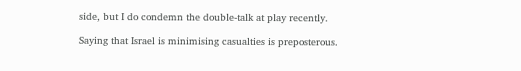side, but I do condemn the double-talk at play recently.

Saying that Israel is minimising casualties is preposterous.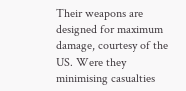Their weapons are designed for maximum damage, courtesy of the US. Were they minimising casualties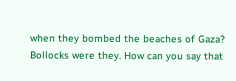when they bombed the beaches of Gaza? Bollocks were they. How can you say that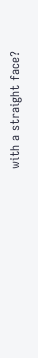with a straight face?